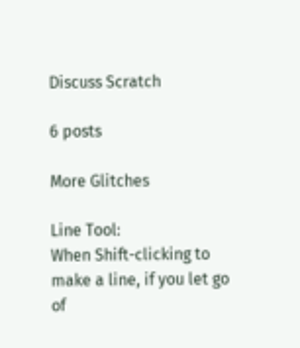Discuss Scratch

6 posts

More Glitches

Line Tool:
When Shift-clicking to make a line, if you let go of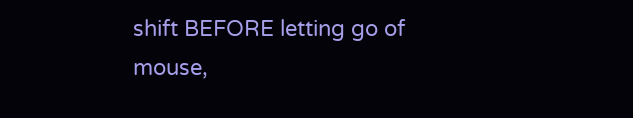shift BEFORE letting go of mouse,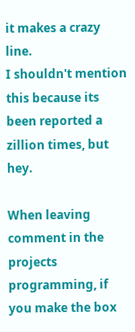it makes a crazy line.
I shouldn't mention this because its been reported a zillion times, but hey.

When leaving comment in the projects programming, if you make the box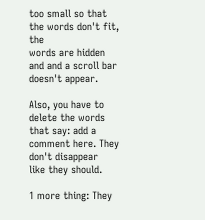too small so that the words don't fit, the
words are hidden and and a scroll bar doesn't appear.

Also, you have to delete the words that say: add a comment here. They don't disappear
like they should.

1 more thing: They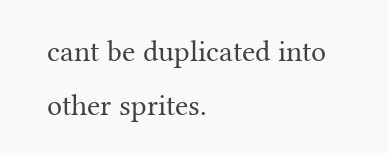cant be duplicated into other sprites.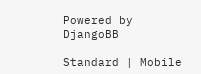Powered by DjangoBB

Standard | Mobile